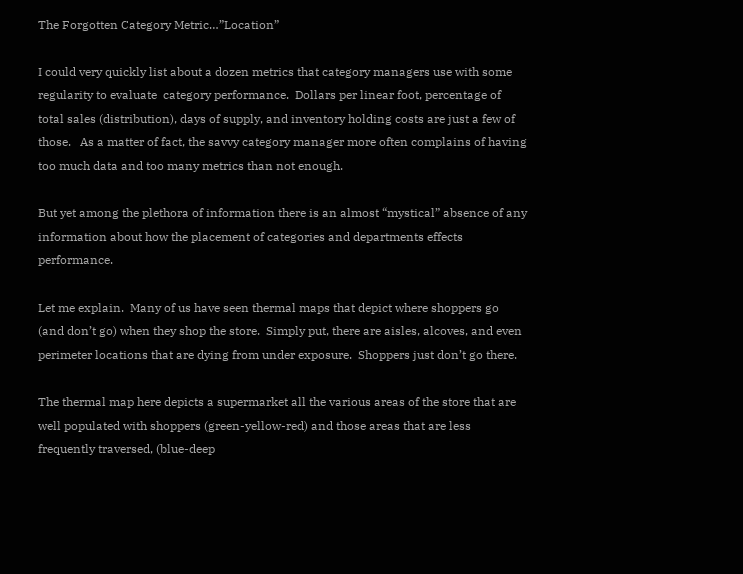The Forgotten Category Metric…”Location”

I could very quickly list about a dozen metrics that category managers use with some regularity to evaluate  category performance.  Dollars per linear foot, percentage of total sales (distribution), days of supply, and inventory holding costs are just a few of those.   As a matter of fact, the savvy category manager more often complains of having too much data and too many metrics than not enough.

But yet among the plethora of information there is an almost “mystical” absence of any information about how the placement of categories and departments effects performance.

Let me explain.  Many of us have seen thermal maps that depict where shoppers go (and don’t go) when they shop the store.  Simply put, there are aisles, alcoves, and even perimeter locations that are dying from under exposure.  Shoppers just don’t go there.

The thermal map here depicts a supermarket all the various areas of the store that are well populated with shoppers (green-yellow-red) and those areas that are less frequently traversed, (blue-deep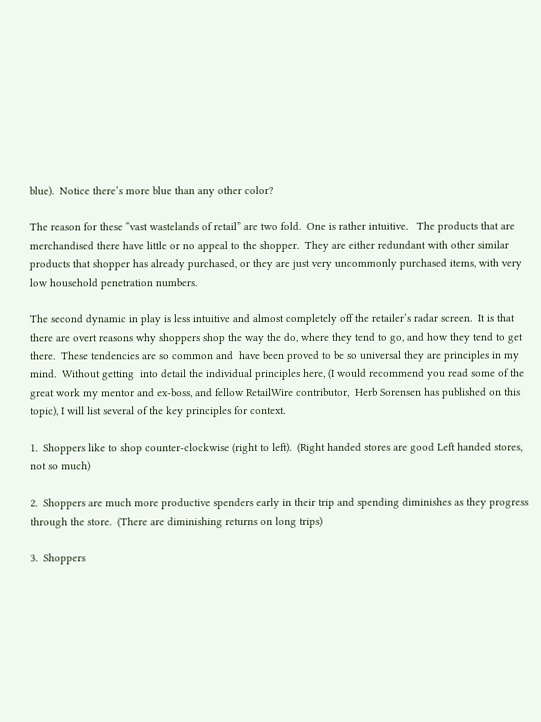blue).  Notice there’s more blue than any other color?

The reason for these “vast wastelands of retail” are two fold.  One is rather intuitive.   The products that are merchandised there have little or no appeal to the shopper.  They are either redundant with other similar products that shopper has already purchased, or they are just very uncommonly purchased items, with very low household penetration numbers.

The second dynamic in play is less intuitive and almost completely off the retailer’s radar screen.  It is that there are overt reasons why shoppers shop the way the do, where they tend to go, and how they tend to get there.  These tendencies are so common and  have been proved to be so universal they are principles in my mind.  Without getting  into detail the individual principles here, (I would recommend you read some of the great work my mentor and ex-boss, and fellow RetailWire contributor,  Herb Sorensen has published on this topic), I will list several of the key principles for context.

1.  Shoppers like to shop counter-clockwise (right to left).  (Right handed stores are good Left handed stores, not so much)

2.  Shoppers are much more productive spenders early in their trip and spending diminishes as they progress through the store.  (There are diminishing returns on long trips)

3.  Shoppers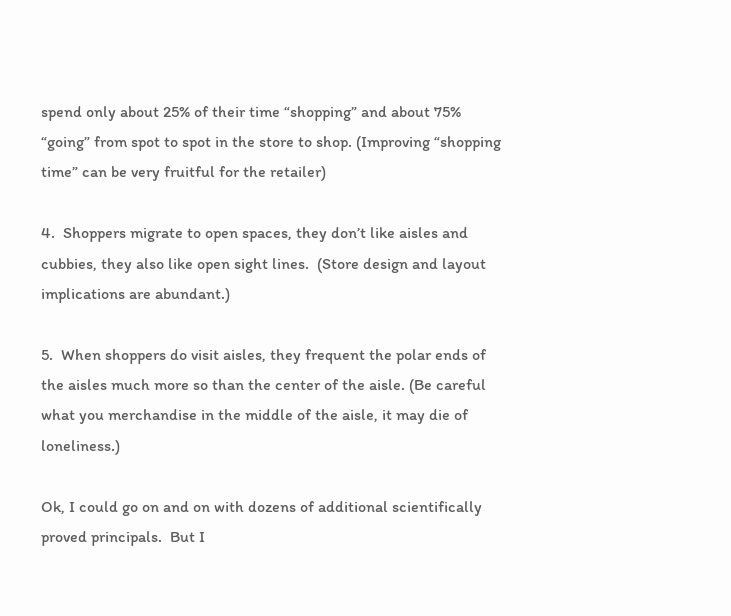spend only about 25% of their time “shopping” and about 75% “going” from spot to spot in the store to shop. (Improving “shopping time” can be very fruitful for the retailer)

4.  Shoppers migrate to open spaces, they don’t like aisles and cubbies, they also like open sight lines.  (Store design and layout implications are abundant.)

5.  When shoppers do visit aisles, they frequent the polar ends of the aisles much more so than the center of the aisle. (Be careful what you merchandise in the middle of the aisle, it may die of loneliness.)

Ok, I could go on and on with dozens of additional scientifically proved principals.  But I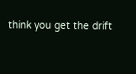think you get the drift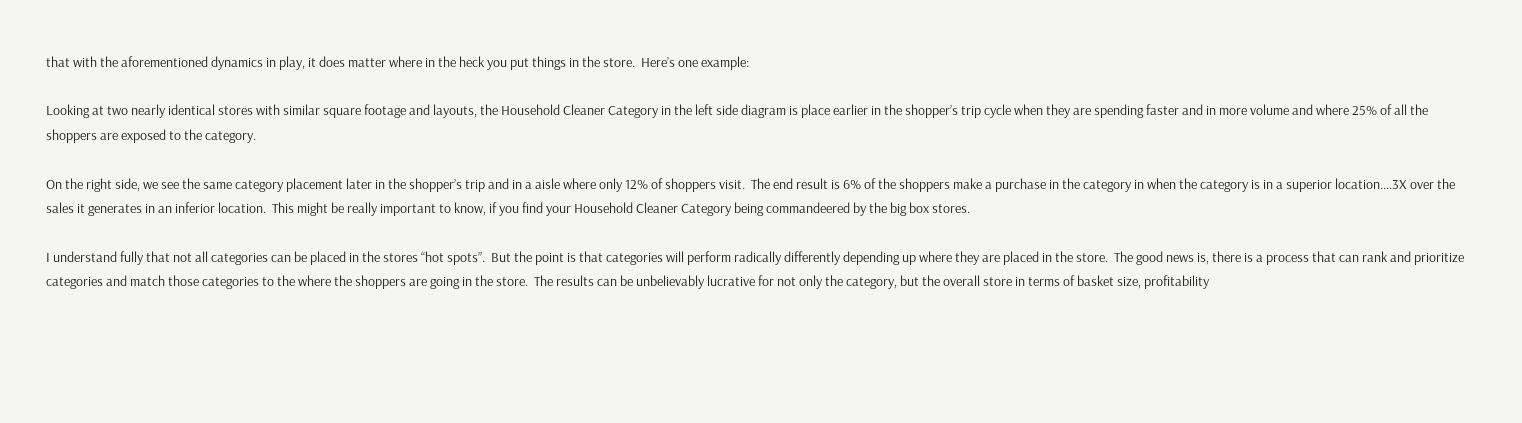that with the aforementioned dynamics in play, it does matter where in the heck you put things in the store.  Here’s one example:

Looking at two nearly identical stores with similar square footage and layouts, the Household Cleaner Category in the left side diagram is place earlier in the shopper’s trip cycle when they are spending faster and in more volume and where 25% of all the shoppers are exposed to the category.

On the right side, we see the same category placement later in the shopper’s trip and in a aisle where only 12% of shoppers visit.  The end result is 6% of the shoppers make a purchase in the category in when the category is in a superior location….3X over the sales it generates in an inferior location.  This might be really important to know, if you find your Household Cleaner Category being commandeered by the big box stores.

I understand fully that not all categories can be placed in the stores “hot spots”.  But the point is that categories will perform radically differently depending up where they are placed in the store.  The good news is, there is a process that can rank and prioritize categories and match those categories to the where the shoppers are going in the store.  The results can be unbelievably lucrative for not only the category, but the overall store in terms of basket size, profitability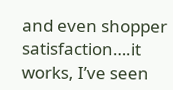and even shopper satisfaction….it works, I’ve seen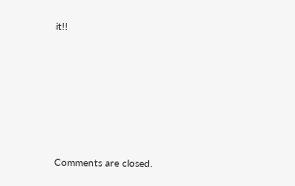it!!







Comments are closed.